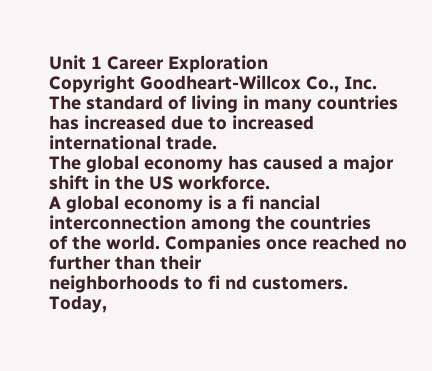Unit 1 Career Exploration
Copyright Goodheart-Willcox Co., Inc.
The standard of living in many countries has increased due to increased
international trade.
The global economy has caused a major shift in the US workforce.
A global economy is a fi nancial interconnection among the countries
of the world. Companies once reached no further than their
neighborhoods to fi nd customers. Today,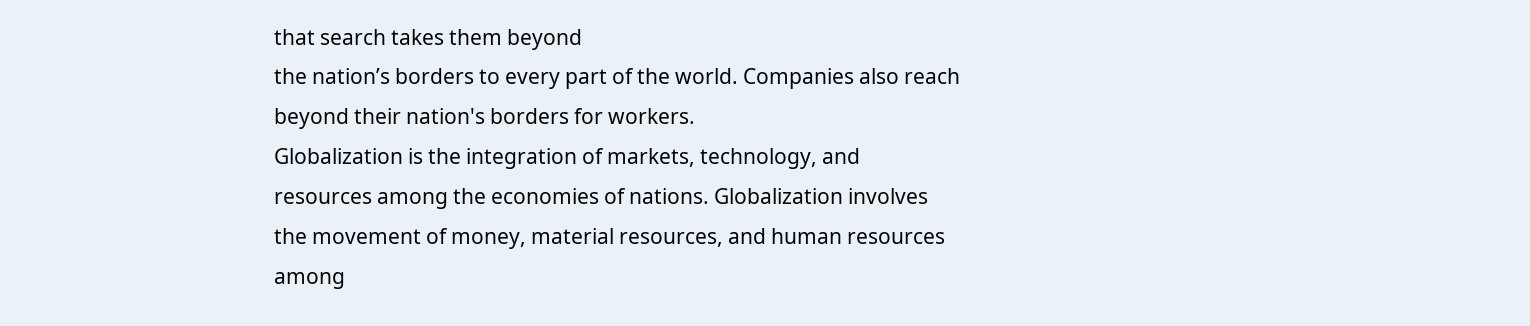that search takes them beyond
the nation’s borders to every part of the world. Companies also reach
beyond their nation's borders for workers.
Globalization is the integration of markets, technology, and
resources among the economies of nations. Globalization involves
the movement of money, material resources, and human resources
among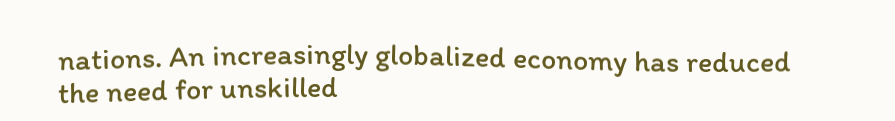nations. An increasingly globalized economy has reduced
the need for unskilled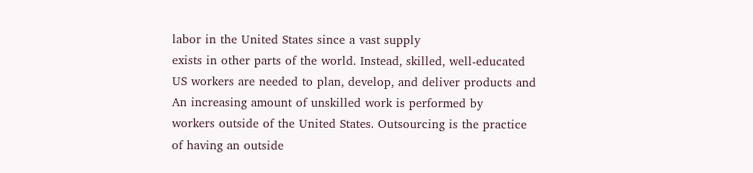labor in the United States since a vast supply
exists in other parts of the world. Instead, skilled, well-educated
US workers are needed to plan, develop, and deliver products and
An increasing amount of unskilled work is performed by
workers outside of the United States. Outsourcing is the practice
of having an outside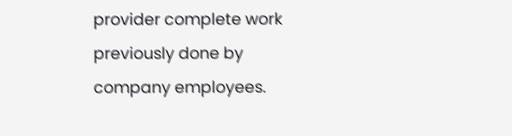provider complete work previously done by
company employees.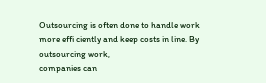Outsourcing is often done to handle work
more effi ciently and keep costs in line. By outsourcing work,
companies can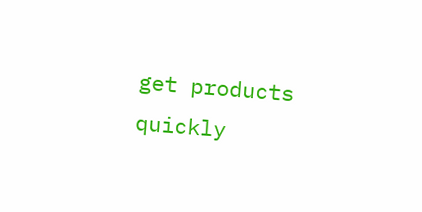get products quickly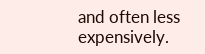and often less expensively.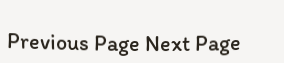Previous Page Next Page